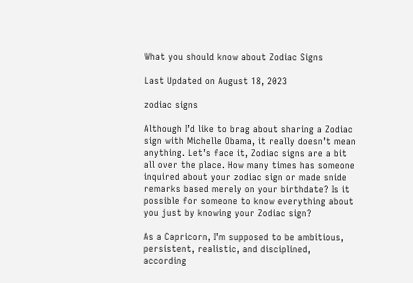What you should know about Zodiac Signs

Last Updated on August 18, 2023

zodiac signs

Although I’d like to brag about sharing a Zodiac sign with Michelle Obama, it really doesn’t mean anything. Let’s face it, Zodiac signs are a bit all over the place. How many times has someone inquired about your zodiac sign or made snide remarks based merely on your birthdate? Is it possible for someone to know everything about you just by knowing your Zodiac sign?

As a Capricorn, I’m supposed to be ambitious, persistent, realistic, and disciplined, according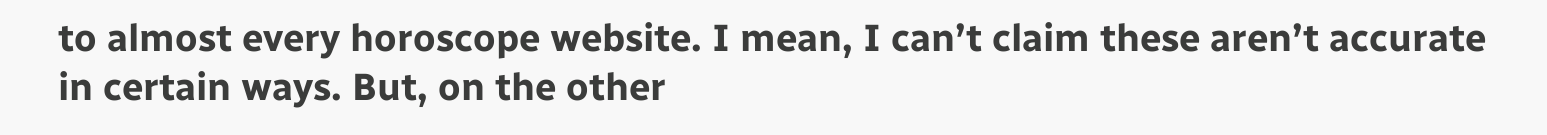to almost every horoscope website. I mean, I can’t claim these aren’t accurate in certain ways. But, on the other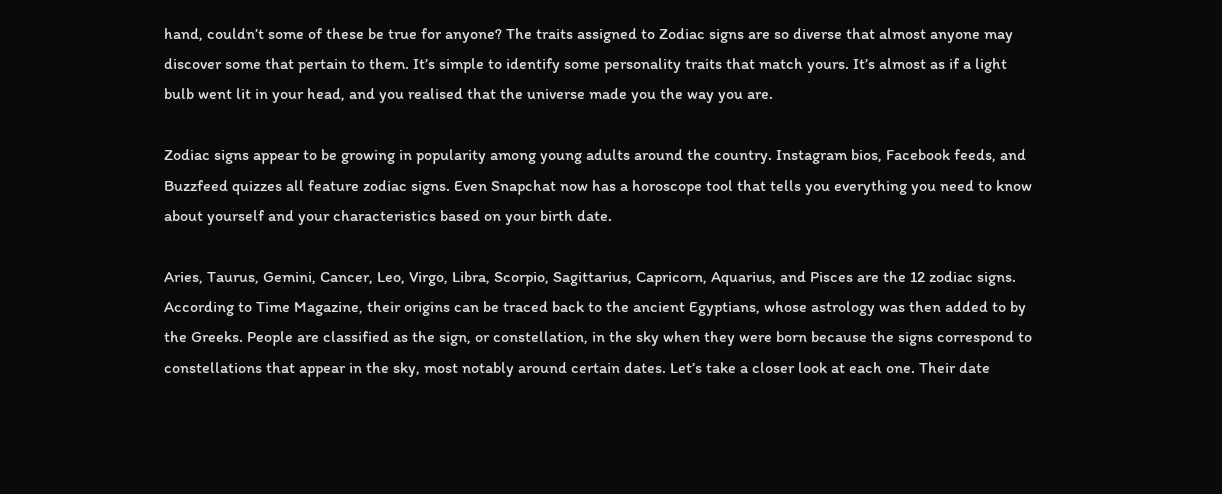hand, couldn’t some of these be true for anyone? The traits assigned to Zodiac signs are so diverse that almost anyone may discover some that pertain to them. It’s simple to identify some personality traits that match yours. It’s almost as if a light bulb went lit in your head, and you realised that the universe made you the way you are.

Zodiac signs appear to be growing in popularity among young adults around the country. Instagram bios, Facebook feeds, and Buzzfeed quizzes all feature zodiac signs. Even Snapchat now has a horoscope tool that tells you everything you need to know about yourself and your characteristics based on your birth date.

Aries, Taurus, Gemini, Cancer, Leo, Virgo, Libra, Scorpio, Sagittarius, Capricorn, Aquarius, and Pisces are the 12 zodiac signs. According to Time Magazine, their origins can be traced back to the ancient Egyptians, whose astrology was then added to by the Greeks. People are classified as the sign, or constellation, in the sky when they were born because the signs correspond to constellations that appear in the sky, most notably around certain dates. Let’s take a closer look at each one. Their date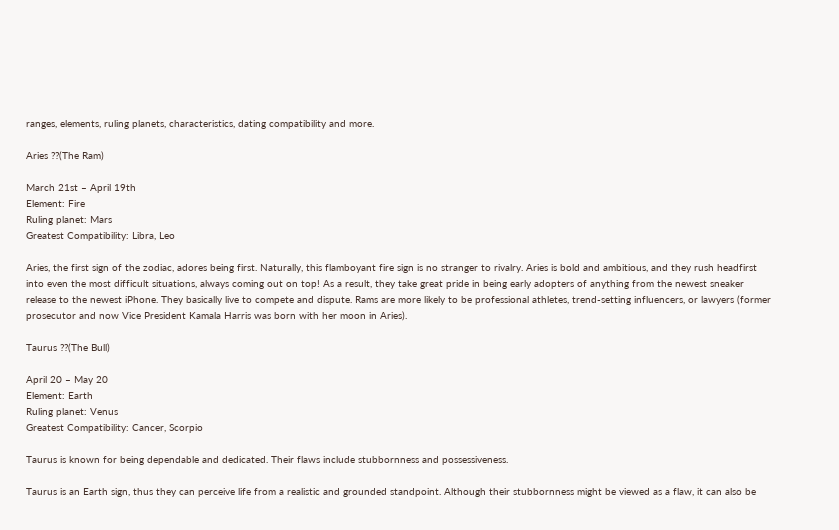ranges, elements, ruling planets, characteristics, dating compatibility and more.

Aries ??(The Ram)

March 21st – April 19th
Element: Fire
Ruling planet: Mars
Greatest Compatibility: Libra, Leo

Aries, the first sign of the zodiac, adores being first. Naturally, this flamboyant fire sign is no stranger to rivalry. Aries is bold and ambitious, and they rush headfirst into even the most difficult situations, always coming out on top! As a result, they take great pride in being early adopters of anything from the newest sneaker release to the newest iPhone. They basically live to compete and dispute. Rams are more likely to be professional athletes, trend-setting influencers, or lawyers (former prosecutor and now Vice President Kamala Harris was born with her moon in Aries).

Taurus ??(The Bull)

April 20 – May 20
Element: Earth
Ruling planet: Venus
Greatest Compatibility: Cancer, Scorpio

Taurus is known for being dependable and dedicated. Their flaws include stubbornness and possessiveness.

Taurus is an Earth sign, thus they can perceive life from a realistic and grounded standpoint. Although their stubbornness might be viewed as a flaw, it can also be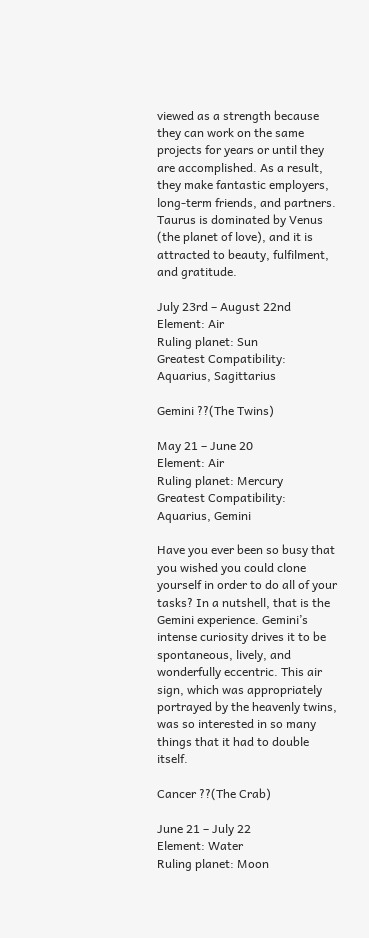viewed as a strength because they can work on the same projects for years or until they are accomplished. As a result, they make fantastic employers, long-term friends, and partners. Taurus is dominated by Venus (the planet of love), and it is attracted to beauty, fulfilment, and gratitude.

July 23rd – August 22nd
Element: Air
Ruling planet: Sun
Greatest Compatibility: Aquarius, Sagittarius

Gemini ??(The Twins)

May 21 – June 20
Element: Air
Ruling planet: Mercury
Greatest Compatibility: Aquarius, Gemini

Have you ever been so busy that you wished you could clone yourself in order to do all of your tasks? In a nutshell, that is the Gemini experience. Gemini’s intense curiosity drives it to be spontaneous, lively, and wonderfully eccentric. This air sign, which was appropriately portrayed by the heavenly twins, was so interested in so many things that it had to double itself.

Cancer ??(The Crab)

June 21 – July 22
Element: Water
Ruling planet: Moon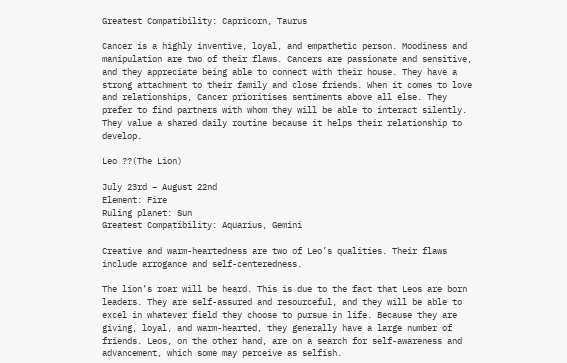Greatest Compatibility: Capricorn, Taurus

Cancer is a highly inventive, loyal, and empathetic person. Moodiness and manipulation are two of their flaws. Cancers are passionate and sensitive, and they appreciate being able to connect with their house. They have a strong attachment to their family and close friends. When it comes to love and relationships, Cancer prioritises sentiments above all else. They prefer to find partners with whom they will be able to interact silently. They value a shared daily routine because it helps their relationship to develop.

Leo ??(The Lion)

July 23rd – August 22nd
Element: Fire
Ruling planet: Sun
Greatest Compatibility: Aquarius, Gemini

Creative and warm-heartedness are two of Leo’s qualities. Their flaws include arrogance and self-centeredness.

The lion’s roar will be heard. This is due to the fact that Leos are born leaders. They are self-assured and resourceful, and they will be able to excel in whatever field they choose to pursue in life. Because they are giving, loyal, and warm-hearted, they generally have a large number of friends. Leos, on the other hand, are on a search for self-awareness and advancement, which some may perceive as selfish.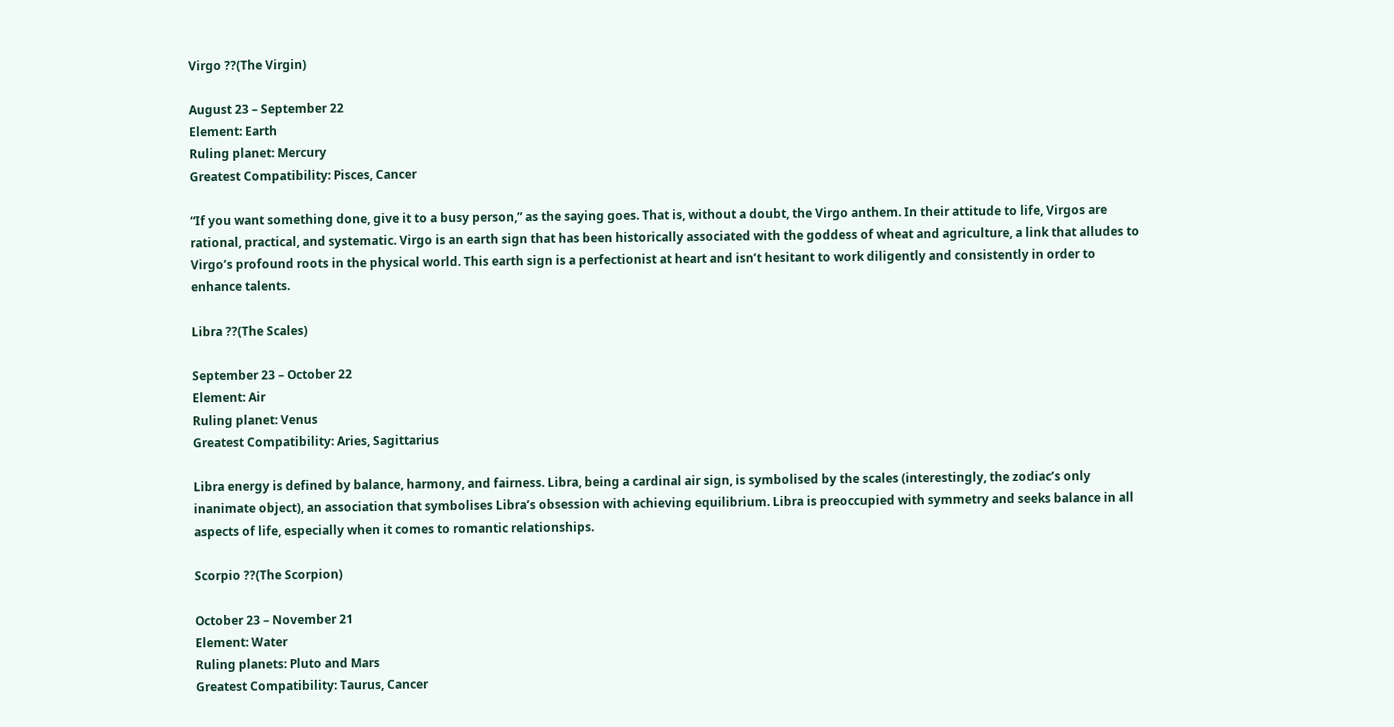Virgo ??(The Virgin)

August 23 – September 22
Element: Earth
Ruling planet: Mercury
Greatest Compatibility: Pisces, Cancer

“If you want something done, give it to a busy person,” as the saying goes. That is, without a doubt, the Virgo anthem. In their attitude to life, Virgos are rational, practical, and systematic. Virgo is an earth sign that has been historically associated with the goddess of wheat and agriculture, a link that alludes to Virgo’s profound roots in the physical world. This earth sign is a perfectionist at heart and isn’t hesitant to work diligently and consistently in order to enhance talents.

Libra ??(The Scales)

September 23 – October 22
Element: Air
Ruling planet: Venus
Greatest Compatibility: Aries, Sagittarius

Libra energy is defined by balance, harmony, and fairness. Libra, being a cardinal air sign, is symbolised by the scales (interestingly, the zodiac’s only inanimate object), an association that symbolises Libra’s obsession with achieving equilibrium. Libra is preoccupied with symmetry and seeks balance in all aspects of life, especially when it comes to romantic relationships.

Scorpio ??(The Scorpion)

October 23 – November 21
Element: Water
Ruling planets: Pluto and Mars
Greatest Compatibility: Taurus, Cancer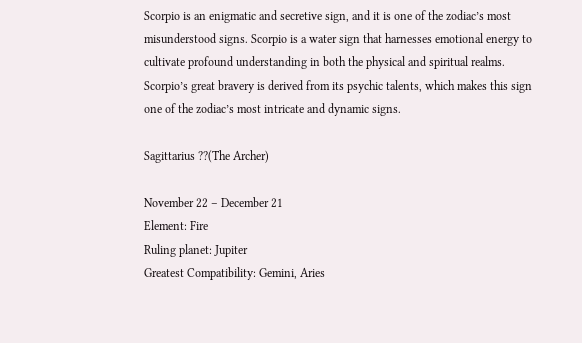Scorpio is an enigmatic and secretive sign, and it is one of the zodiac’s most misunderstood signs. Scorpio is a water sign that harnesses emotional energy to cultivate profound understanding in both the physical and spiritual realms. Scorpio’s great bravery is derived from its psychic talents, which makes this sign one of the zodiac’s most intricate and dynamic signs.

Sagittarius ??(The Archer)

November 22 – December 21
Element: Fire
Ruling planet: Jupiter
Greatest Compatibility: Gemini, Aries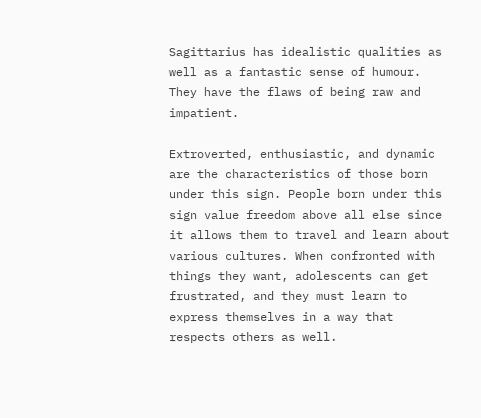Sagittarius has idealistic qualities as well as a fantastic sense of humour. They have the flaws of being raw and impatient.

Extroverted, enthusiastic, and dynamic are the characteristics of those born under this sign. People born under this sign value freedom above all else since it allows them to travel and learn about various cultures. When confronted with things they want, adolescents can get frustrated, and they must learn to express themselves in a way that respects others as well.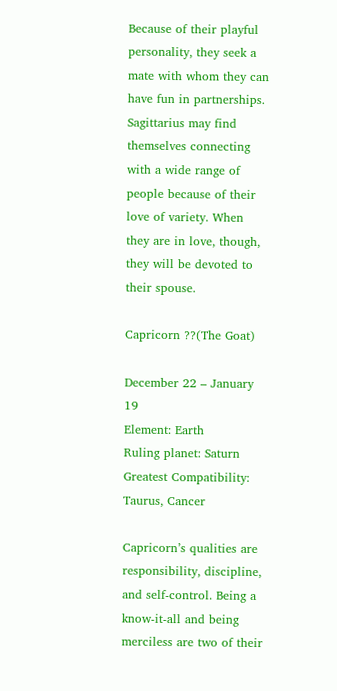Because of their playful personality, they seek a mate with whom they can have fun in partnerships. Sagittarius may find themselves connecting with a wide range of people because of their love of variety. When they are in love, though, they will be devoted to their spouse.

Capricorn ??(The Goat)

December 22 – January 19
Element: Earth
Ruling planet: Saturn
Greatest Compatibility: Taurus, Cancer

Capricorn’s qualities are responsibility, discipline, and self-control. Being a know-it-all and being merciless are two of their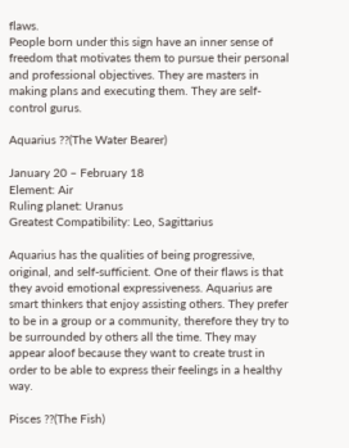flaws.
People born under this sign have an inner sense of freedom that motivates them to pursue their personal and professional objectives. They are masters in making plans and executing them. They are self-control gurus.

Aquarius ??(The Water Bearer)

January 20 – February 18
Element: Air
Ruling planet: Uranus
Greatest Compatibility: Leo, Sagittarius

Aquarius has the qualities of being progressive, original, and self-sufficient. One of their flaws is that they avoid emotional expressiveness. Aquarius are smart thinkers that enjoy assisting others. They prefer to be in a group or a community, therefore they try to be surrounded by others all the time. They may appear aloof because they want to create trust in order to be able to express their feelings in a healthy way.

Pisces ??(The Fish)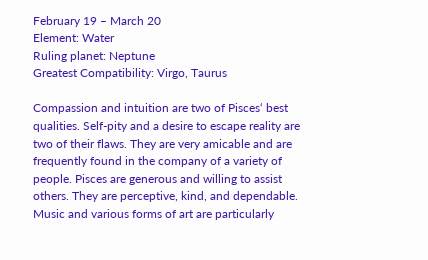February 19 – March 20
Element: Water
Ruling planet: Neptune
Greatest Compatibility: Virgo, Taurus

Compassion and intuition are two of Pisces‘ best qualities. Self-pity and a desire to escape reality are two of their flaws. They are very amicable and are frequently found in the company of a variety of people. Pisces are generous and willing to assist others. They are perceptive, kind, and dependable. Music and various forms of art are particularly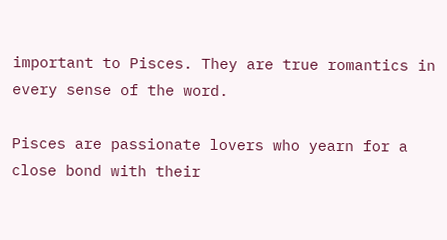important to Pisces. They are true romantics in every sense of the word.

Pisces are passionate lovers who yearn for a close bond with their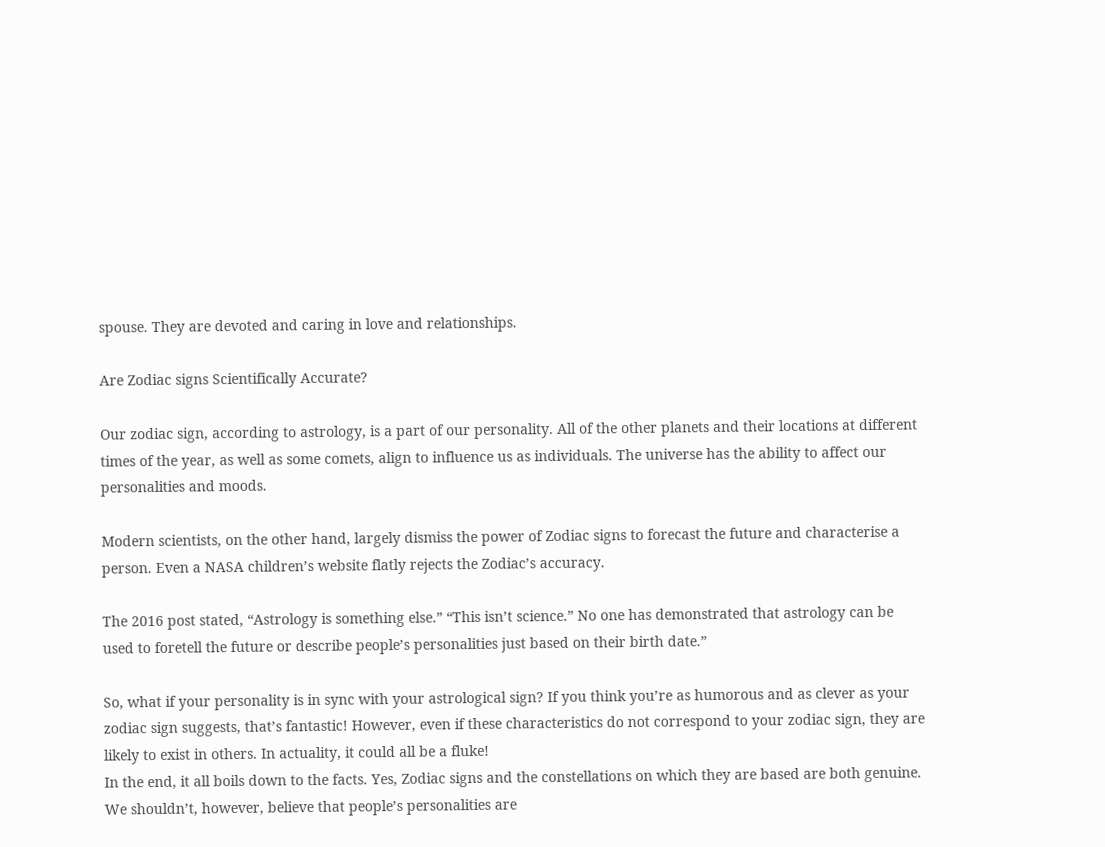spouse. They are devoted and caring in love and relationships.

Are Zodiac signs Scientifically Accurate?

Our zodiac sign, according to astrology, is a part of our personality. All of the other planets and their locations at different times of the year, as well as some comets, align to influence us as individuals. The universe has the ability to affect our personalities and moods.

Modern scientists, on the other hand, largely dismiss the power of Zodiac signs to forecast the future and characterise a person. Even a NASA children’s website flatly rejects the Zodiac’s accuracy.

The 2016 post stated, “Astrology is something else.” “This isn’t science.” No one has demonstrated that astrology can be used to foretell the future or describe people’s personalities just based on their birth date.”

So, what if your personality is in sync with your astrological sign? If you think you’re as humorous and as clever as your zodiac sign suggests, that’s fantastic! However, even if these characteristics do not correspond to your zodiac sign, they are likely to exist in others. In actuality, it could all be a fluke!
In the end, it all boils down to the facts. Yes, Zodiac signs and the constellations on which they are based are both genuine. We shouldn’t, however, believe that people’s personalities are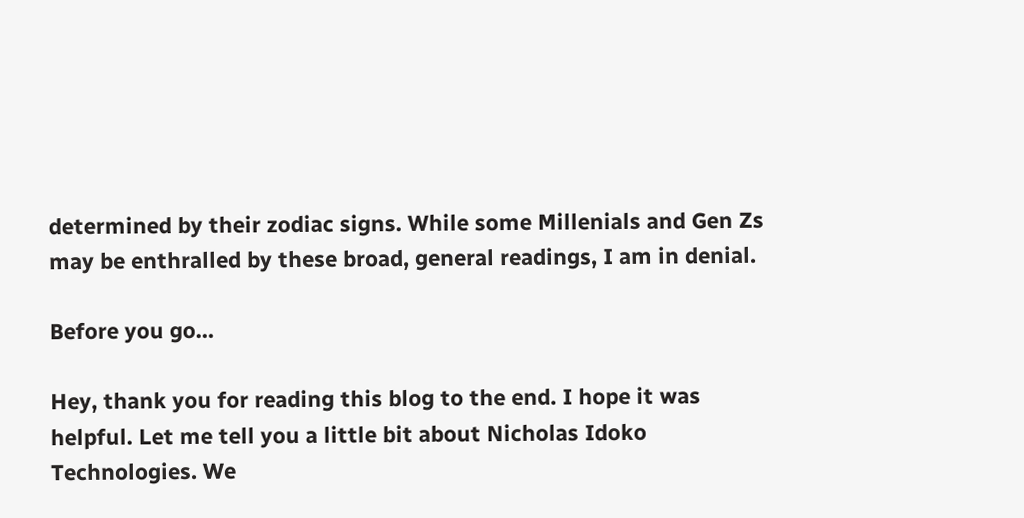determined by their zodiac signs. While some Millenials and Gen Zs may be enthralled by these broad, general readings, I am in denial.

Before you go…

Hey, thank you for reading this blog to the end. I hope it was helpful. Let me tell you a little bit about Nicholas Idoko Technologies. We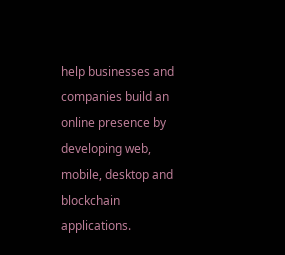help businesses and companies build an online presence by developing web, mobile, desktop and blockchain applications.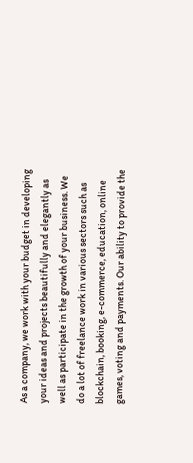As a company, we work with your budget in developing your ideas and projects beautifully and elegantly as well as participate in the growth of your business. We do a lot of freelance work in various sectors such as blockchain, booking, e-commerce, education, online games, voting and payments. Our ability to provide the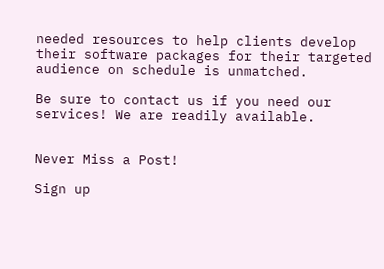needed resources to help clients develop their software packages for their targeted audience on schedule is unmatched.

Be sure to contact us if you need our services! We are readily available.


Never Miss a Post!

Sign up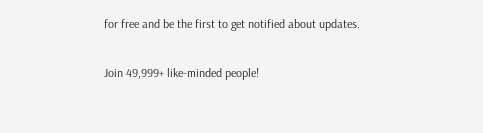for free and be the first to get notified about updates.

Join 49,999+ like-minded people!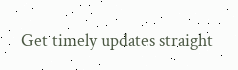Get timely updates straight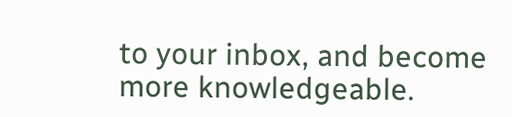to your inbox, and become more knowledgeable.